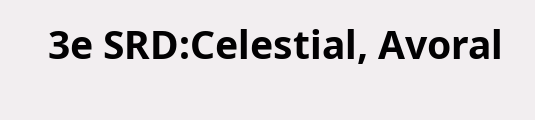3e SRD:Celestial, Avoral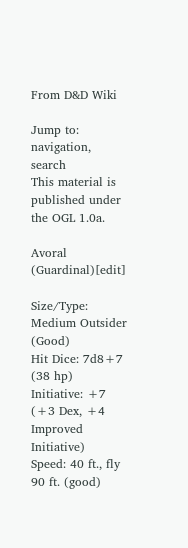From D&D Wiki

Jump to: navigation, search
This material is published under the OGL 1.0a.

Avoral (Guardinal)[edit]

Size/Type: Medium Outsider (Good)
Hit Dice: 7d8+7 (38 hp)
Initiative: +7 (+3 Dex, +4 Improved Initiative)
Speed: 40 ft., fly 90 ft. (good)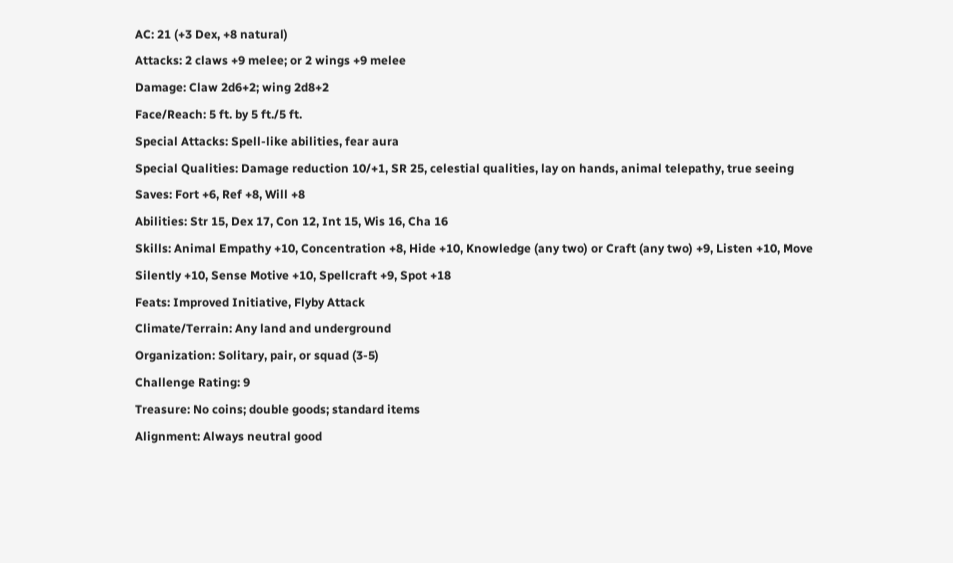AC: 21 (+3 Dex, +8 natural)
Attacks: 2 claws +9 melee; or 2 wings +9 melee
Damage: Claw 2d6+2; wing 2d8+2
Face/Reach: 5 ft. by 5 ft./5 ft.
Special Attacks: Spell-like abilities, fear aura
Special Qualities: Damage reduction 10/+1, SR 25, celestial qualities, lay on hands, animal telepathy, true seeing
Saves: Fort +6, Ref +8, Will +8
Abilities: Str 15, Dex 17, Con 12, Int 15, Wis 16, Cha 16
Skills: Animal Empathy +10, Concentration +8, Hide +10, Knowledge (any two) or Craft (any two) +9, Listen +10, Move Silently +10, Sense Motive +10, Spellcraft +9, Spot +18
Feats: Improved Initiative, Flyby Attack
Climate/Terrain: Any land and underground
Organization: Solitary, pair, or squad (3-5)
Challenge Rating: 9
Treasure: No coins; double goods; standard items
Alignment: Always neutral good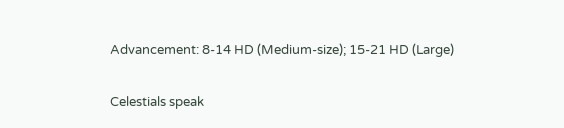Advancement: 8-14 HD (Medium-size); 15-21 HD (Large)

Celestials speak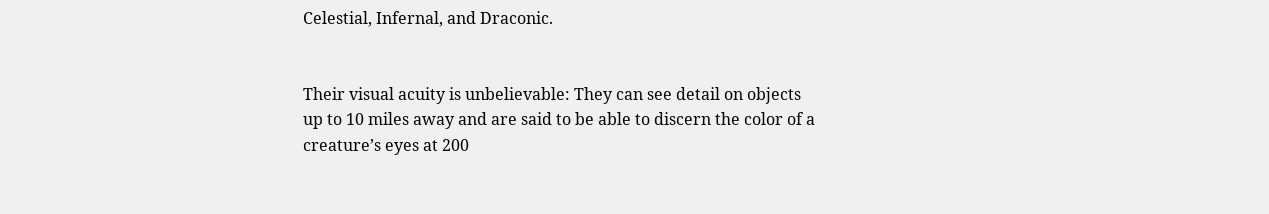Celestial, Infernal, and Draconic.


Their visual acuity is unbelievable: They can see detail on objects up to 10 miles away and are said to be able to discern the color of a creature’s eyes at 200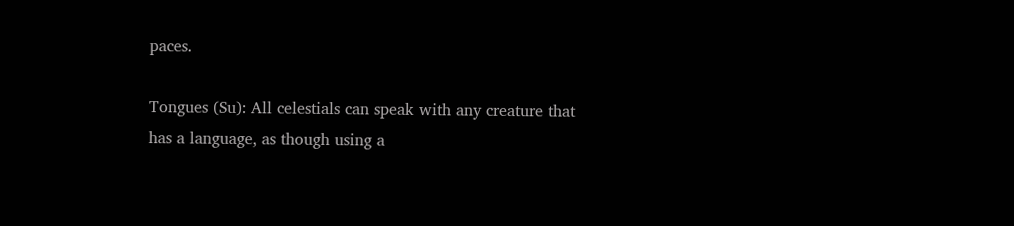paces.

Tongues (Su): All celestials can speak with any creature that has a language, as though using a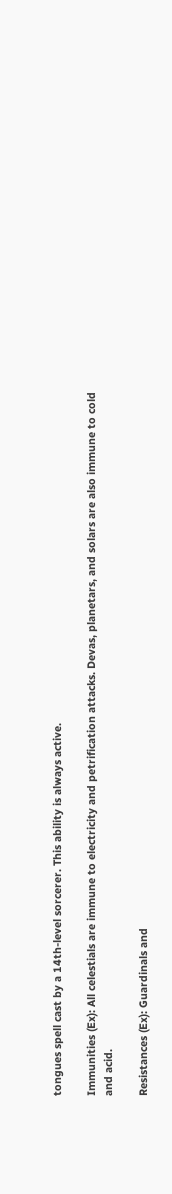tongues spell cast by a 14th-level sorcerer. This ability is always active.

Immunities (Ex): All celestials are immune to electricity and petrification attacks. Devas, planetars, and solars are also immune to cold and acid.

Resistances (Ex): Guardinals and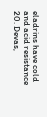eladrins have cold and acid resistance 20. Devas,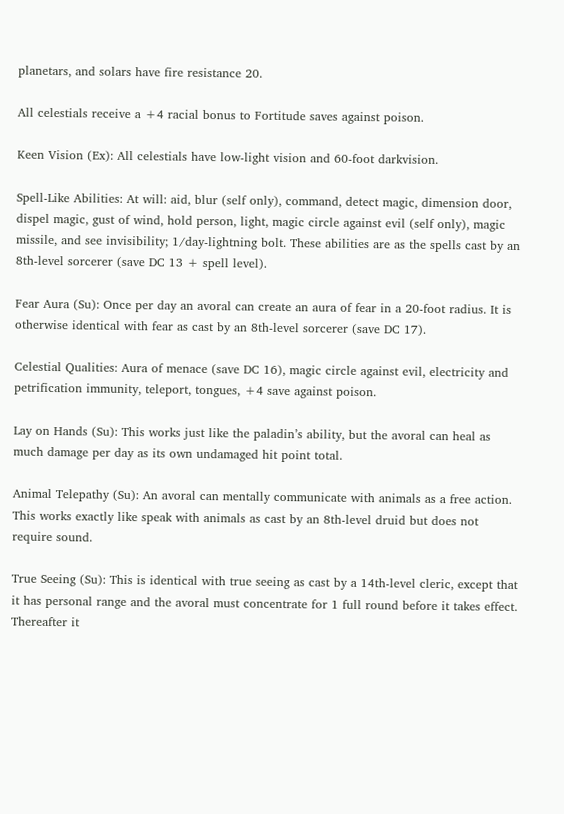planetars, and solars have fire resistance 20.

All celestials receive a +4 racial bonus to Fortitude saves against poison.

Keen Vision (Ex): All celestials have low-light vision and 60-foot darkvision.

Spell-Like Abilities: At will: aid, blur (self only), command, detect magic, dimension door, dispel magic, gust of wind, hold person, light, magic circle against evil (self only), magic missile, and see invisibility; 1/day-lightning bolt. These abilities are as the spells cast by an 8th-level sorcerer (save DC 13 + spell level).

Fear Aura (Su): Once per day an avoral can create an aura of fear in a 20-foot radius. It is otherwise identical with fear as cast by an 8th-level sorcerer (save DC 17).

Celestial Qualities: Aura of menace (save DC 16), magic circle against evil, electricity and petrification immunity, teleport, tongues, +4 save against poison.

Lay on Hands (Su): This works just like the paladin’s ability, but the avoral can heal as much damage per day as its own undamaged hit point total.

Animal Telepathy (Su): An avoral can mentally communicate with animals as a free action. This works exactly like speak with animals as cast by an 8th-level druid but does not require sound.

True Seeing (Su): This is identical with true seeing as cast by a 14th-level cleric, except that it has personal range and the avoral must concentrate for 1 full round before it takes effect. Thereafter it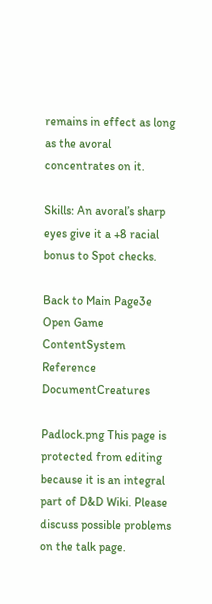remains in effect as long as the avoral concentrates on it.

Skills: An avoral’s sharp eyes give it a +8 racial bonus to Spot checks.

Back to Main Page3e Open Game ContentSystem Reference DocumentCreatures

Padlock.png This page is protected from editing because it is an integral part of D&D Wiki. Please discuss possible problems on the talk page.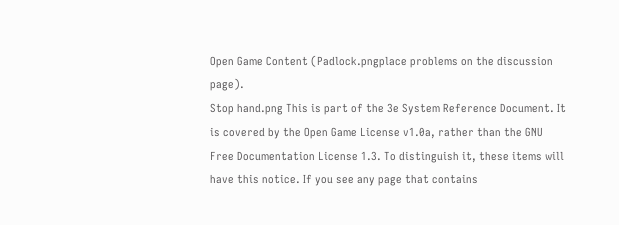Open Game Content (Padlock.pngplace problems on the discussion page).
Stop hand.png This is part of the 3e System Reference Document. It is covered by the Open Game License v1.0a, rather than the GNU Free Documentation License 1.3. To distinguish it, these items will have this notice. If you see any page that contains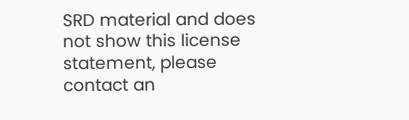SRD material and does not show this license statement, please contact an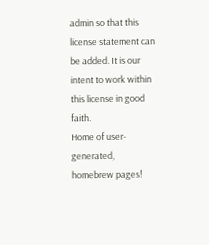admin so that this license statement can be added. It is our intent to work within this license in good faith.
Home of user-generated,
homebrew pages!